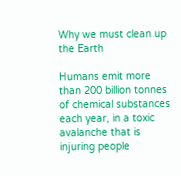Why we must clean up the Earth

Humans emit more than 200 billion tonnes of chemical substances each year, in a toxic avalanche that is injuring people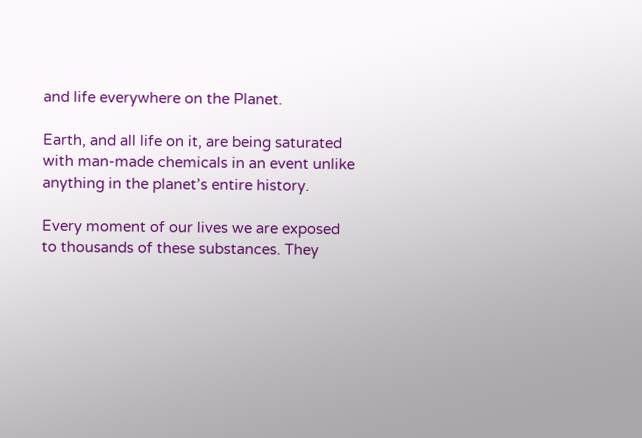and life everywhere on the Planet.

Earth, and all life on it, are being saturated with man-made chemicals in an event unlike anything in the planet’s entire history.

Every moment of our lives we are exposed to thousands of these substances. They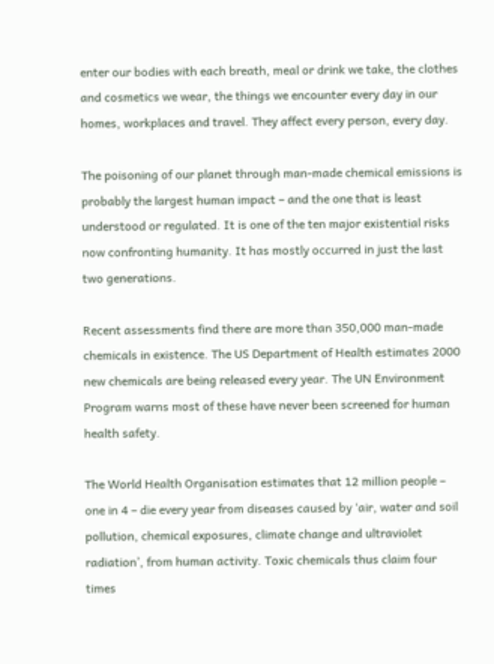enter our bodies with each breath, meal or drink we take, the clothes and cosmetics we wear, the things we encounter every day in our homes, workplaces and travel. They affect every person, every day.

The poisoning of our planet through man-made chemical emissions is probably the largest human impact – and the one that is least understood or regulated. It is one of the ten major existential risks now confronting humanity. It has mostly occurred in just the last two generations.

Recent assessments find there are more than 350,000 man-made chemicals in existence. The US Department of Health estimates 2000 new chemicals are being released every year. The UN Environment Program warns most of these have never been screened for human health safety.

The World Health Organisation estimates that 12 million people – one in 4 – die every year from diseases caused by ‘air, water and soil pollution, chemical exposures, climate change and ultraviolet radiation’, from human activity. Toxic chemicals thus claim four times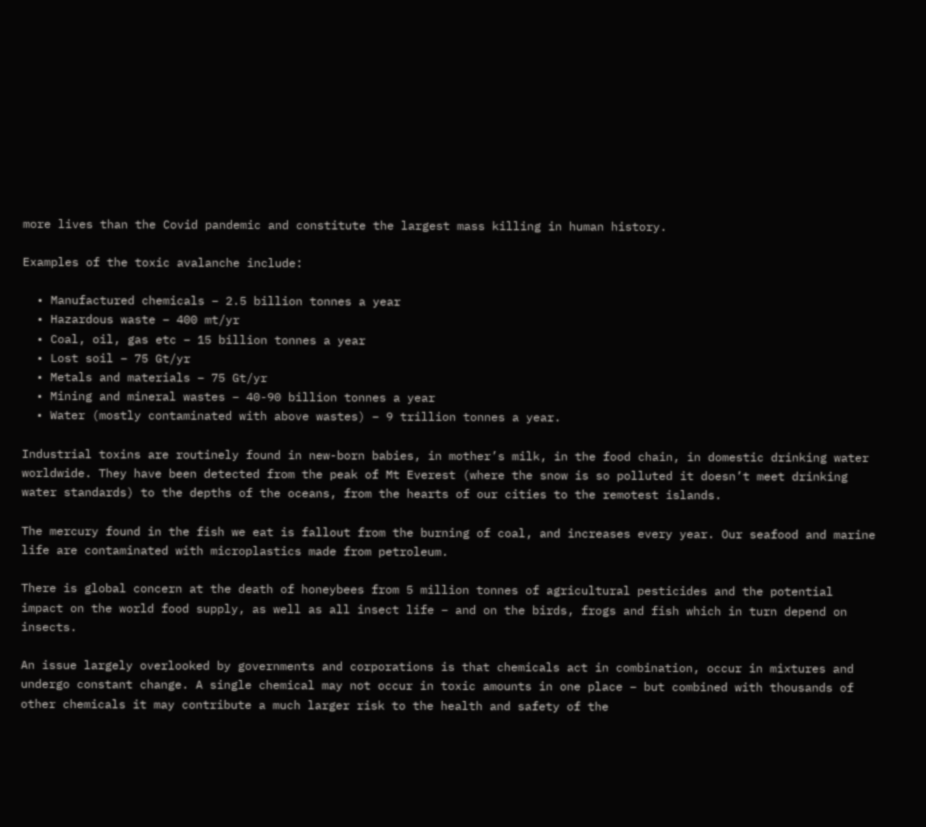more lives than the Covid pandemic and constitute the largest mass killing in human history.

Examples of the toxic avalanche include:

  • Manufactured chemicals – 2.5 billion tonnes a year
  • Hazardous waste – 400 mt/yr
  • Coal, oil, gas etc – 15 billion tonnes a year
  • Lost soil – 75 Gt/yr
  • Metals and materials – 75 Gt/yr
  • Mining and mineral wastes – 40-90 billion tonnes a year
  • Water (mostly contaminated with above wastes) – 9 trillion tonnes a year.

Industrial toxins are routinely found in new-born babies, in mother’s milk, in the food chain, in domestic drinking water worldwide. They have been detected from the peak of Mt Everest (where the snow is so polluted it doesn’t meet drinking water standards) to the depths of the oceans, from the hearts of our cities to the remotest islands.

The mercury found in the fish we eat is fallout from the burning of coal, and increases every year. Our seafood and marine life are contaminated with microplastics made from petroleum.

There is global concern at the death of honeybees from 5 million tonnes of agricultural pesticides and the potential impact on the world food supply, as well as all insect life – and on the birds, frogs and fish which in turn depend on insects.

An issue largely overlooked by governments and corporations is that chemicals act in combination, occur in mixtures and undergo constant change. A single chemical may not occur in toxic amounts in one place – but combined with thousands of other chemicals it may contribute a much larger risk to the health and safety of the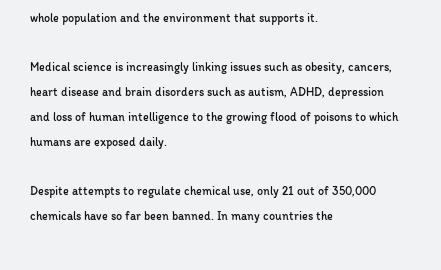whole population and the environment that supports it.

Medical science is increasingly linking issues such as obesity, cancers, heart disease and brain disorders such as autism, ADHD, depression and loss of human intelligence to the growing flood of poisons to which humans are exposed daily.

Despite attempts to regulate chemical use, only 21 out of 350,000 chemicals have so far been banned. In many countries the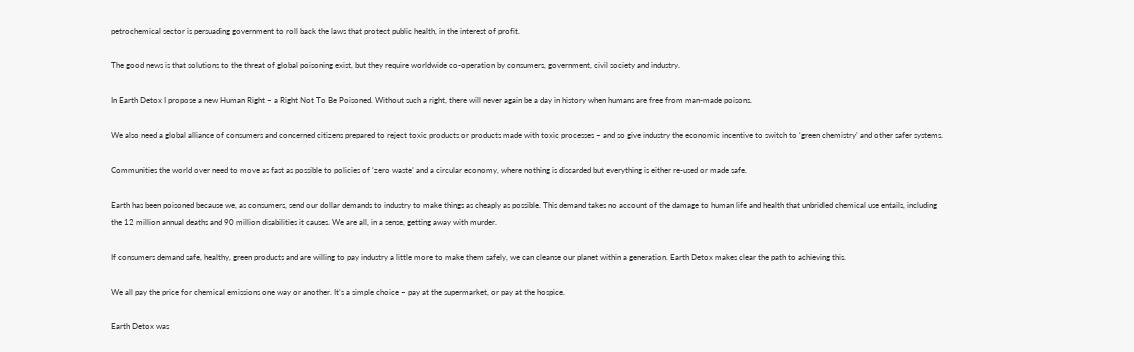petrochemical sector is persuading government to roll back the laws that protect public health, in the interest of profit.

The good news is that solutions to the threat of global poisoning exist, but they require worldwide co-operation by consumers, government, civil society and industry.

In Earth Detox I propose a new Human Right – a Right Not To Be Poisoned. Without such a right, there will never again be a day in history when humans are free from man-made poisons.

We also need a global alliance of consumers and concerned citizens prepared to reject toxic products or products made with toxic processes – and so give industry the economic incentive to switch to ‘green chemistry’ and other safer systems.

Communities the world over need to move as fast as possible to policies of ‘zero waste’ and a circular economy, where nothing is discarded but everything is either re-used or made safe.

Earth has been poisoned because we, as consumers, send our dollar demands to industry to make things as cheaply as possible. This demand takes no account of the damage to human life and health that unbridled chemical use entails, including the 12 million annual deaths and 90 million disabilities it causes. We are all, in a sense, getting away with murder.

If consumers demand safe, healthy, green products and are willing to pay industry a little more to make them safely, we can cleanse our planet within a generation. Earth Detox makes clear the path to achieving this.

We all pay the price for chemical emissions one way or another. It’s a simple choice – pay at the supermarket, or pay at the hospice.

Earth Detox was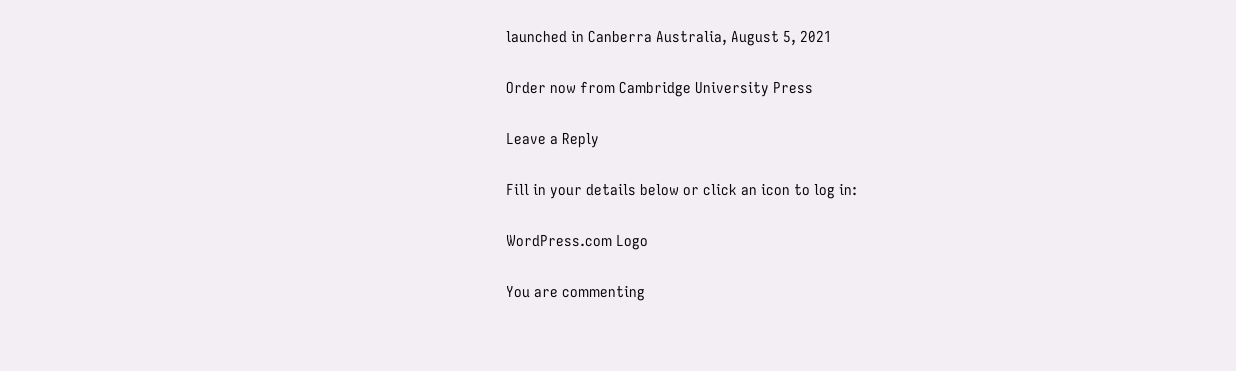launched in Canberra Australia, August 5, 2021

Order now from Cambridge University Press

Leave a Reply

Fill in your details below or click an icon to log in:

WordPress.com Logo

You are commenting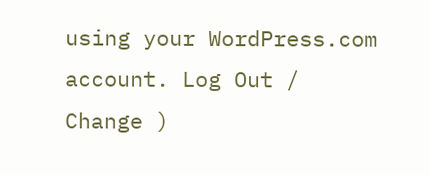using your WordPress.com account. Log Out /  Change )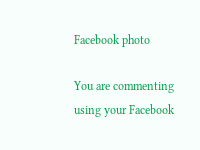Facebook photo

You are commenting using your Facebook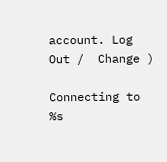account. Log Out /  Change )

Connecting to %s